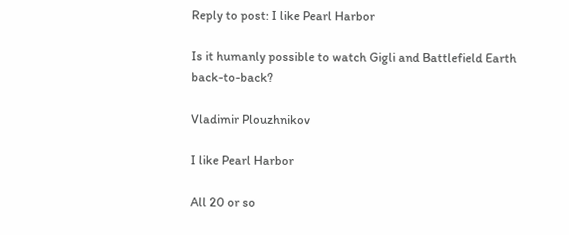Reply to post: I like Pearl Harbor

Is it humanly possible to watch Gigli and Battlefield Earth back-to-back?

Vladimir Plouzhnikov

I like Pearl Harbor

All 20 or so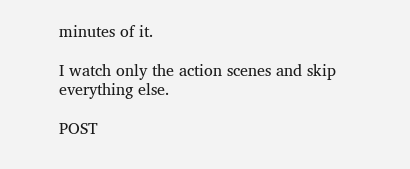minutes of it.

I watch only the action scenes and skip everything else.

POST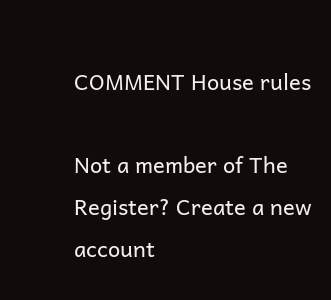COMMENT House rules

Not a member of The Register? Create a new account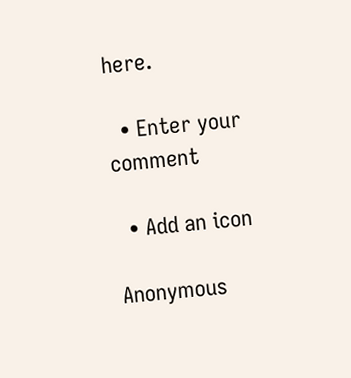here.

  • Enter your comment

  • Add an icon

Anonymous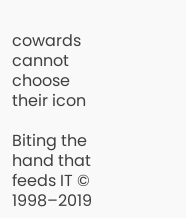cowards cannot choose their icon

Biting the hand that feeds IT © 1998–2019